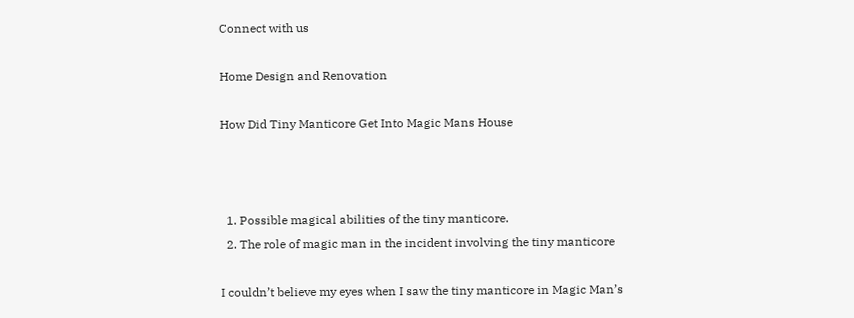Connect with us

Home Design and Renovation

How Did Tiny Manticore Get Into Magic Mans House



  1. Possible magical abilities of the tiny manticore.
  2. The role of magic man in the incident involving the tiny manticore

I couldn’t believe my eyes when I saw the tiny manticore in Magic Man’s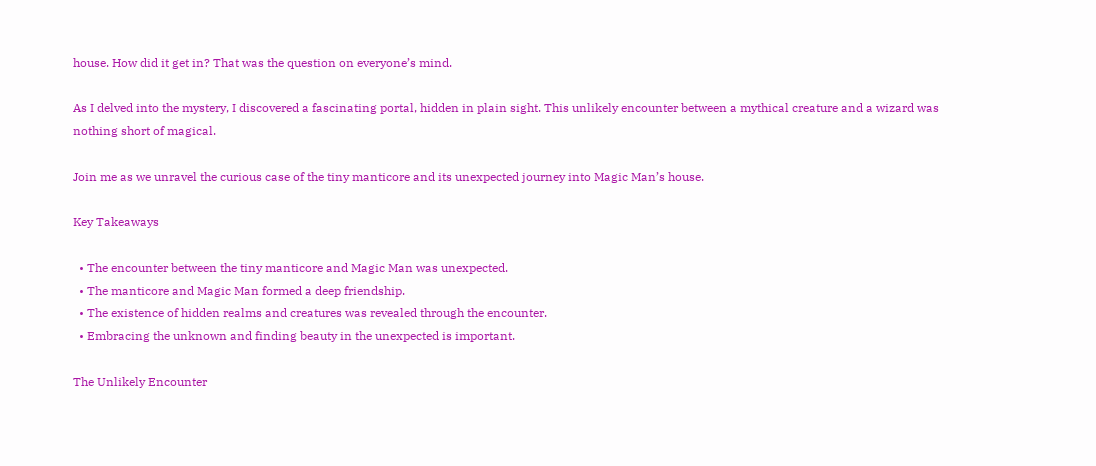house. How did it get in? That was the question on everyone’s mind.

As I delved into the mystery, I discovered a fascinating portal, hidden in plain sight. This unlikely encounter between a mythical creature and a wizard was nothing short of magical.

Join me as we unravel the curious case of the tiny manticore and its unexpected journey into Magic Man’s house.

Key Takeaways

  • The encounter between the tiny manticore and Magic Man was unexpected.
  • The manticore and Magic Man formed a deep friendship.
  • The existence of hidden realms and creatures was revealed through the encounter.
  • Embracing the unknown and finding beauty in the unexpected is important.

The Unlikely Encounter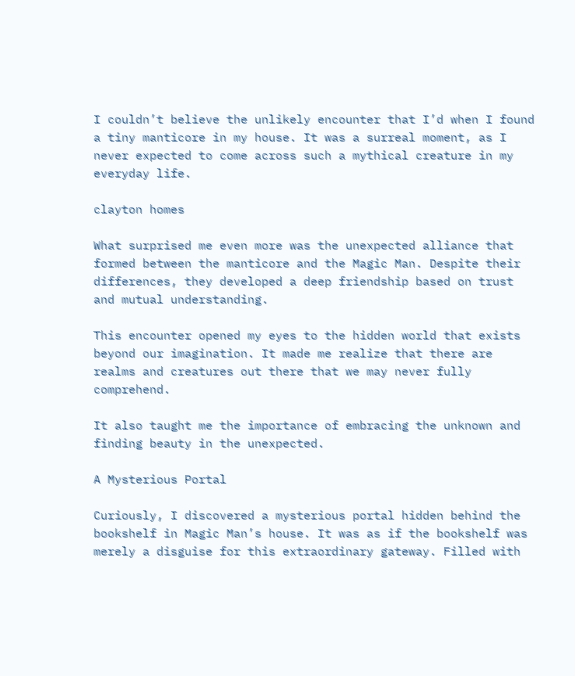I couldn’t believe the unlikely encounter that I’d when I found a tiny manticore in my house. It was a surreal moment, as I never expected to come across such a mythical creature in my everyday life.

clayton homes

What surprised me even more was the unexpected alliance that formed between the manticore and the Magic Man. Despite their differences, they developed a deep friendship based on trust and mutual understanding.

This encounter opened my eyes to the hidden world that exists beyond our imagination. It made me realize that there are realms and creatures out there that we may never fully comprehend.

It also taught me the importance of embracing the unknown and finding beauty in the unexpected.

A Mysterious Portal

Curiously, I discovered a mysterious portal hidden behind the bookshelf in Magic Man’s house. It was as if the bookshelf was merely a disguise for this extraordinary gateway. Filled with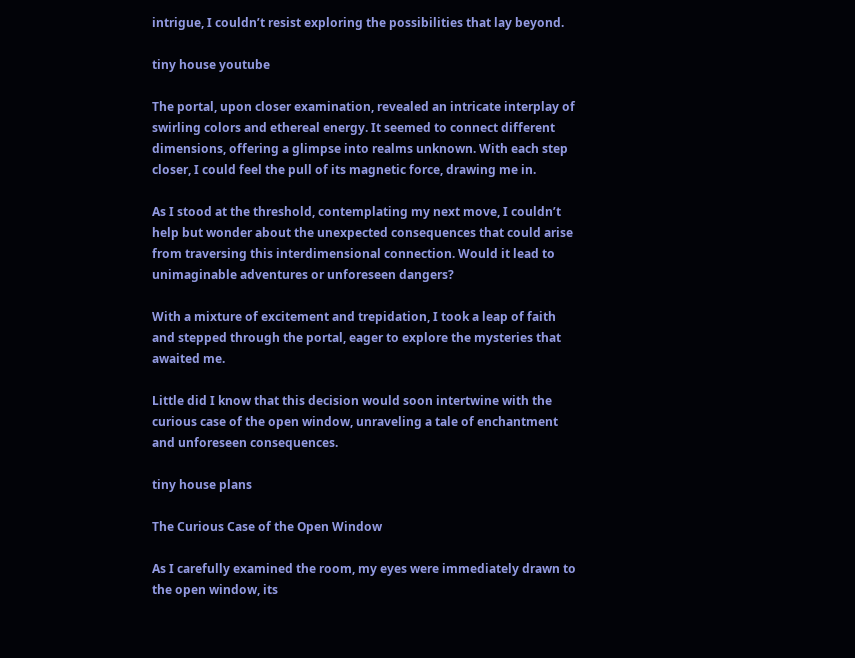intrigue, I couldn’t resist exploring the possibilities that lay beyond.

tiny house youtube

The portal, upon closer examination, revealed an intricate interplay of swirling colors and ethereal energy. It seemed to connect different dimensions, offering a glimpse into realms unknown. With each step closer, I could feel the pull of its magnetic force, drawing me in.

As I stood at the threshold, contemplating my next move, I couldn’t help but wonder about the unexpected consequences that could arise from traversing this interdimensional connection. Would it lead to unimaginable adventures or unforeseen dangers?

With a mixture of excitement and trepidation, I took a leap of faith and stepped through the portal, eager to explore the mysteries that awaited me.

Little did I know that this decision would soon intertwine with the curious case of the open window, unraveling a tale of enchantment and unforeseen consequences.

tiny house plans

The Curious Case of the Open Window

As I carefully examined the room, my eyes were immediately drawn to the open window, its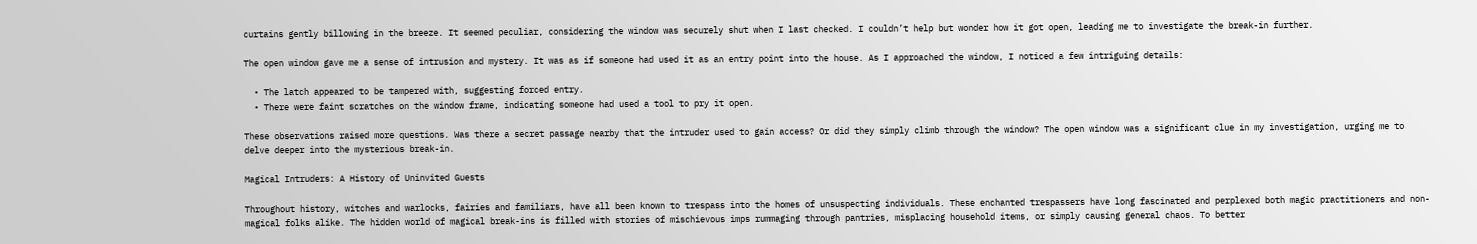curtains gently billowing in the breeze. It seemed peculiar, considering the window was securely shut when I last checked. I couldn’t help but wonder how it got open, leading me to investigate the break-in further.

The open window gave me a sense of intrusion and mystery. It was as if someone had used it as an entry point into the house. As I approached the window, I noticed a few intriguing details:

  • The latch appeared to be tampered with, suggesting forced entry.
  • There were faint scratches on the window frame, indicating someone had used a tool to pry it open.

These observations raised more questions. Was there a secret passage nearby that the intruder used to gain access? Or did they simply climb through the window? The open window was a significant clue in my investigation, urging me to delve deeper into the mysterious break-in.

Magical Intruders: A History of Uninvited Guests

Throughout history, witches and warlocks, fairies and familiars, have all been known to trespass into the homes of unsuspecting individuals. These enchanted trespassers have long fascinated and perplexed both magic practitioners and non-magical folks alike. The hidden world of magical break-ins is filled with stories of mischievous imps rummaging through pantries, misplacing household items, or simply causing general chaos. To better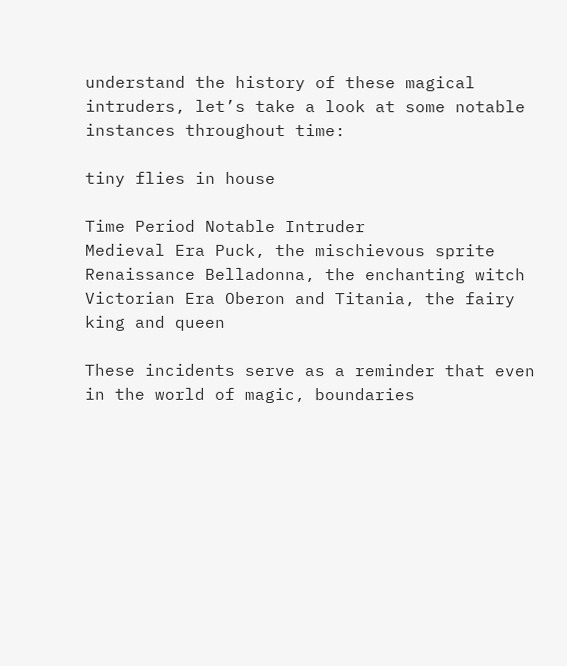understand the history of these magical intruders, let’s take a look at some notable instances throughout time:

tiny flies in house

Time Period Notable Intruder
Medieval Era Puck, the mischievous sprite
Renaissance Belladonna, the enchanting witch
Victorian Era Oberon and Titania, the fairy king and queen

These incidents serve as a reminder that even in the world of magic, boundaries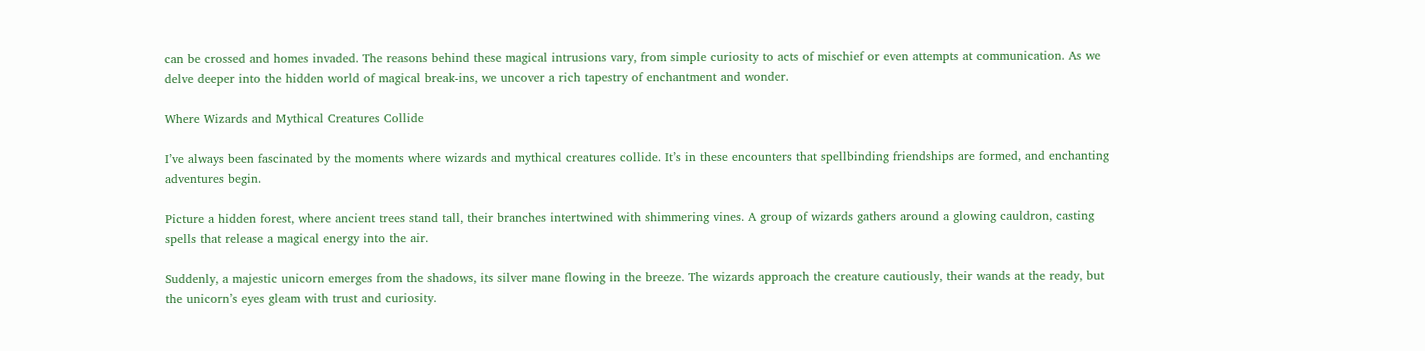can be crossed and homes invaded. The reasons behind these magical intrusions vary, from simple curiosity to acts of mischief or even attempts at communication. As we delve deeper into the hidden world of magical break-ins, we uncover a rich tapestry of enchantment and wonder.

Where Wizards and Mythical Creatures Collide

I’ve always been fascinated by the moments where wizards and mythical creatures collide. It’s in these encounters that spellbinding friendships are formed, and enchanting adventures begin.

Picture a hidden forest, where ancient trees stand tall, their branches intertwined with shimmering vines. A group of wizards gathers around a glowing cauldron, casting spells that release a magical energy into the air.

Suddenly, a majestic unicorn emerges from the shadows, its silver mane flowing in the breeze. The wizards approach the creature cautiously, their wands at the ready, but the unicorn’s eyes gleam with trust and curiosity.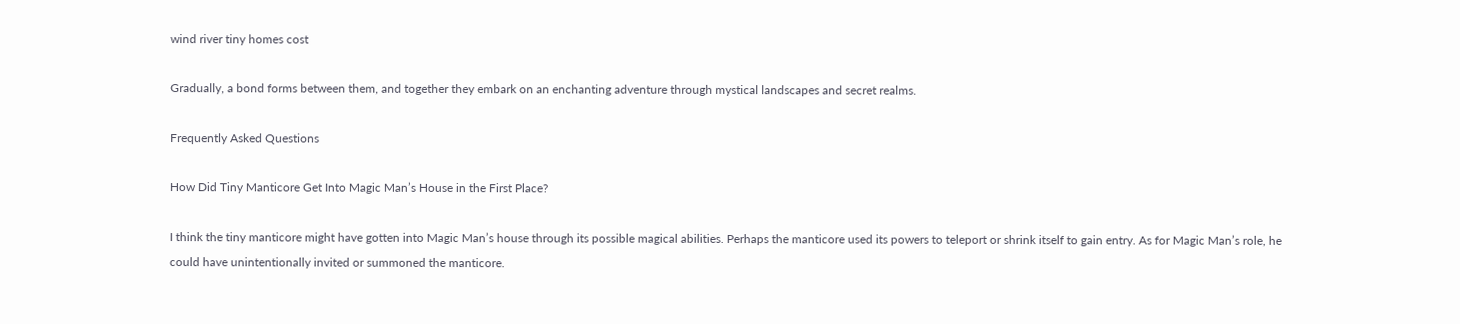wind river tiny homes cost

Gradually, a bond forms between them, and together they embark on an enchanting adventure through mystical landscapes and secret realms.

Frequently Asked Questions

How Did Tiny Manticore Get Into Magic Man’s House in the First Place?

I think the tiny manticore might have gotten into Magic Man’s house through its possible magical abilities. Perhaps the manticore used its powers to teleport or shrink itself to gain entry. As for Magic Man’s role, he could have unintentionally invited or summoned the manticore.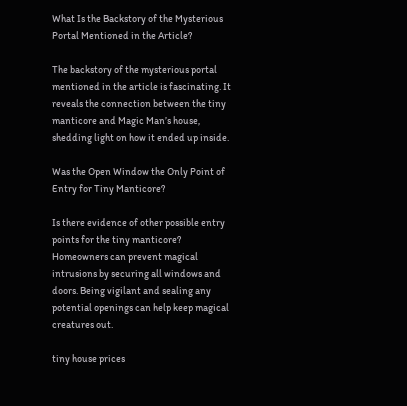What Is the Backstory of the Mysterious Portal Mentioned in the Article?

The backstory of the mysterious portal mentioned in the article is fascinating. It reveals the connection between the tiny manticore and Magic Man’s house, shedding light on how it ended up inside.

Was the Open Window the Only Point of Entry for Tiny Manticore?

Is there evidence of other possible entry points for the tiny manticore? Homeowners can prevent magical intrusions by securing all windows and doors. Being vigilant and sealing any potential openings can help keep magical creatures out.

tiny house prices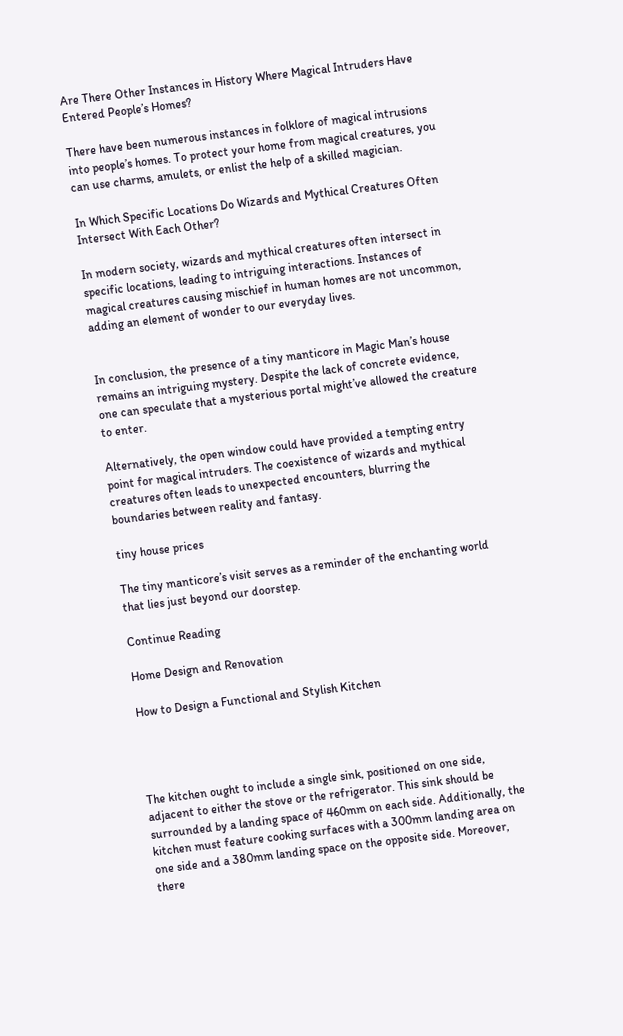Are There Other Instances in History Where Magical Intruders Have Entered People’s Homes?

There have been numerous instances in folklore of magical intrusions into people’s homes. To protect your home from magical creatures, you can use charms, amulets, or enlist the help of a skilled magician.

In Which Specific Locations Do Wizards and Mythical Creatures Often Intersect With Each Other?

In modern society, wizards and mythical creatures often intersect in specific locations, leading to intriguing interactions. Instances of magical creatures causing mischief in human homes are not uncommon, adding an element of wonder to our everyday lives.


In conclusion, the presence of a tiny manticore in Magic Man’s house remains an intriguing mystery. Despite the lack of concrete evidence, one can speculate that a mysterious portal might’ve allowed the creature to enter.

Alternatively, the open window could have provided a tempting entry point for magical intruders. The coexistence of wizards and mythical creatures often leads to unexpected encounters, blurring the boundaries between reality and fantasy.

tiny house prices

The tiny manticore’s visit serves as a reminder of the enchanting world that lies just beyond our doorstep.

Continue Reading

Home Design and Renovation

How to Design a Functional and Stylish Kitchen




The kitchen ought to include a single sink, positioned on one side, adjacent to either the stove or the refrigerator. This sink should be surrounded by a landing space of 460mm on each side. Additionally, the kitchen must feature cooking surfaces with a 300mm landing area on one side and a 380mm landing space on the opposite side. Moreover, there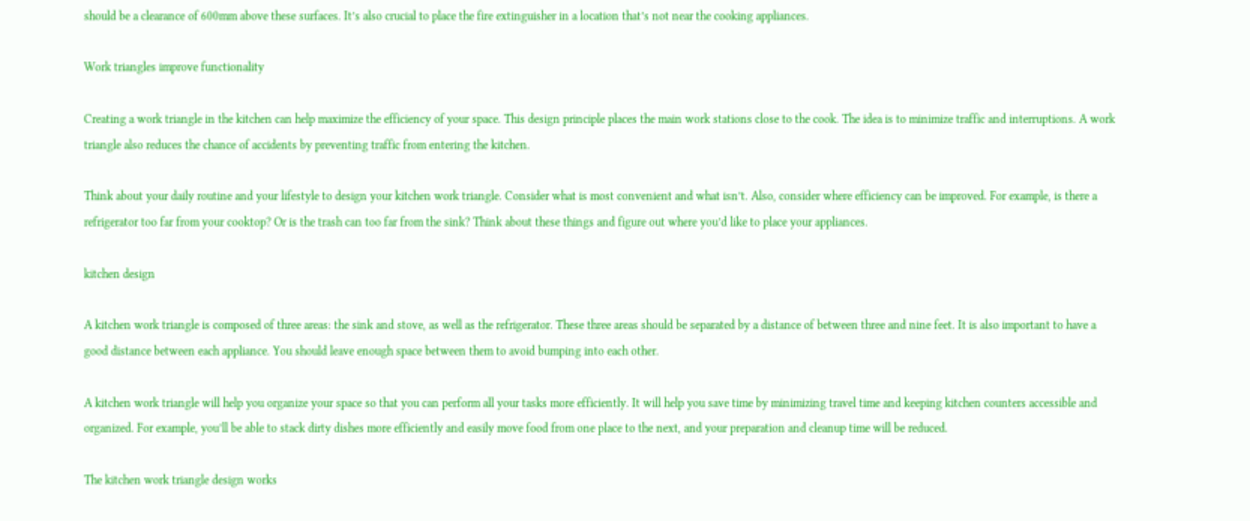should be a clearance of 600mm above these surfaces. It’s also crucial to place the fire extinguisher in a location that’s not near the cooking appliances.

Work triangles improve functionality

Creating a work triangle in the kitchen can help maximize the efficiency of your space. This design principle places the main work stations close to the cook. The idea is to minimize traffic and interruptions. A work triangle also reduces the chance of accidents by preventing traffic from entering the kitchen.

Think about your daily routine and your lifestyle to design your kitchen work triangle. Consider what is most convenient and what isn’t. Also, consider where efficiency can be improved. For example, is there a refrigerator too far from your cooktop? Or is the trash can too far from the sink? Think about these things and figure out where you’d like to place your appliances.

kitchen design

A kitchen work triangle is composed of three areas: the sink and stove, as well as the refrigerator. These three areas should be separated by a distance of between three and nine feet. It is also important to have a good distance between each appliance. You should leave enough space between them to avoid bumping into each other.

A kitchen work triangle will help you organize your space so that you can perform all your tasks more efficiently. It will help you save time by minimizing travel time and keeping kitchen counters accessible and organized. For example, you’ll be able to stack dirty dishes more efficiently and easily move food from one place to the next, and your preparation and cleanup time will be reduced.

The kitchen work triangle design works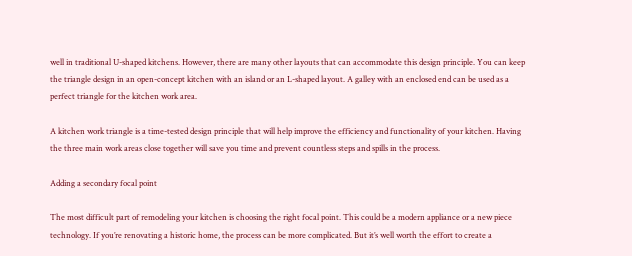well in traditional U-shaped kitchens. However, there are many other layouts that can accommodate this design principle. You can keep the triangle design in an open-concept kitchen with an island or an L-shaped layout. A galley with an enclosed end can be used as a perfect triangle for the kitchen work area.

A kitchen work triangle is a time-tested design principle that will help improve the efficiency and functionality of your kitchen. Having the three main work areas close together will save you time and prevent countless steps and spills in the process.

Adding a secondary focal point

The most difficult part of remodeling your kitchen is choosing the right focal point. This could be a modern appliance or a new piece technology. If you’re renovating a historic home, the process can be more complicated. But it’s well worth the effort to create a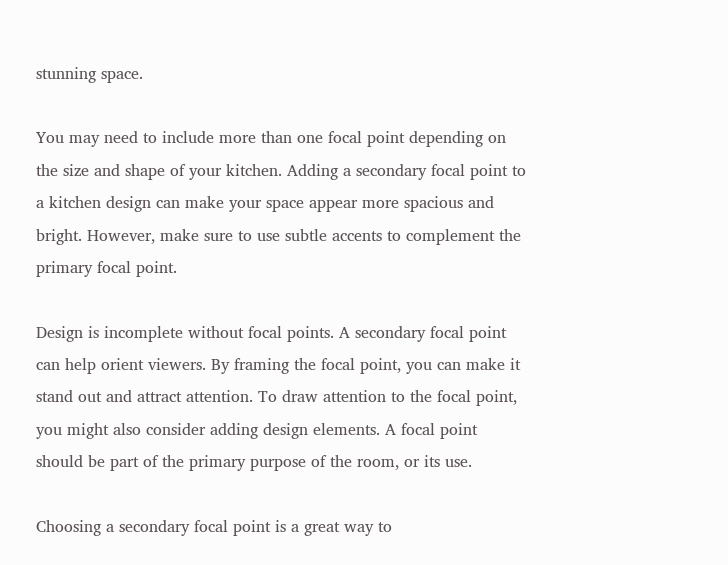stunning space.

You may need to include more than one focal point depending on the size and shape of your kitchen. Adding a secondary focal point to a kitchen design can make your space appear more spacious and bright. However, make sure to use subtle accents to complement the primary focal point.

Design is incomplete without focal points. A secondary focal point can help orient viewers. By framing the focal point, you can make it stand out and attract attention. To draw attention to the focal point, you might also consider adding design elements. A focal point should be part of the primary purpose of the room, or its use.

Choosing a secondary focal point is a great way to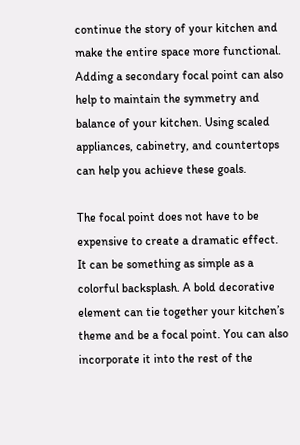continue the story of your kitchen and make the entire space more functional. Adding a secondary focal point can also help to maintain the symmetry and balance of your kitchen. Using scaled appliances, cabinetry, and countertops can help you achieve these goals.

The focal point does not have to be expensive to create a dramatic effect. It can be something as simple as a colorful backsplash. A bold decorative element can tie together your kitchen’s theme and be a focal point. You can also incorporate it into the rest of the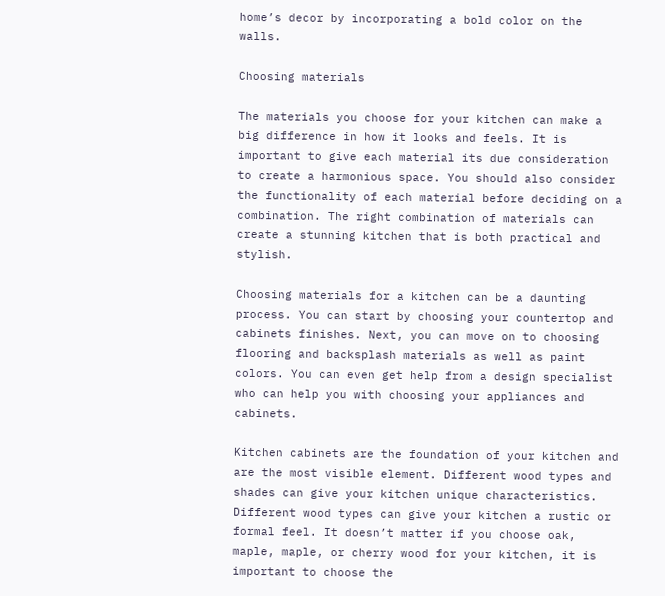home’s decor by incorporating a bold color on the walls.

Choosing materials

The materials you choose for your kitchen can make a big difference in how it looks and feels. It is important to give each material its due consideration to create a harmonious space. You should also consider the functionality of each material before deciding on a combination. The right combination of materials can create a stunning kitchen that is both practical and stylish.

Choosing materials for a kitchen can be a daunting process. You can start by choosing your countertop and cabinets finishes. Next, you can move on to choosing flooring and backsplash materials as well as paint colors. You can even get help from a design specialist who can help you with choosing your appliances and cabinets.

Kitchen cabinets are the foundation of your kitchen and are the most visible element. Different wood types and shades can give your kitchen unique characteristics. Different wood types can give your kitchen a rustic or formal feel. It doesn’t matter if you choose oak, maple, maple, or cherry wood for your kitchen, it is important to choose the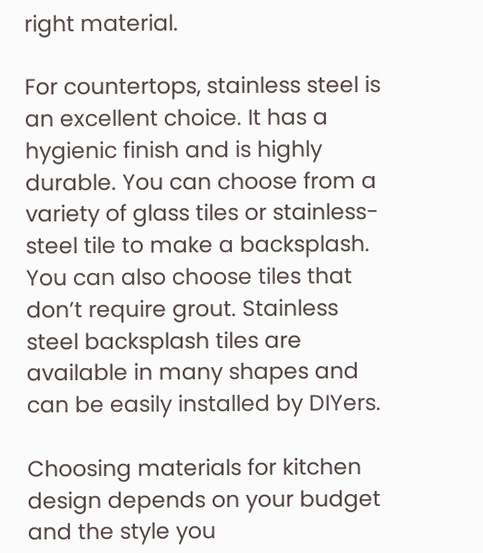right material.

For countertops, stainless steel is an excellent choice. It has a hygienic finish and is highly durable. You can choose from a variety of glass tiles or stainless-steel tile to make a backsplash. You can also choose tiles that don’t require grout. Stainless steel backsplash tiles are available in many shapes and can be easily installed by DIYers.

Choosing materials for kitchen design depends on your budget and the style you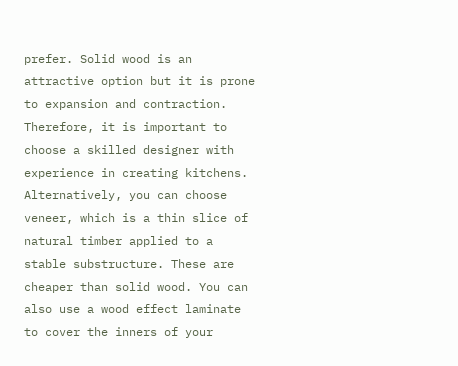prefer. Solid wood is an attractive option but it is prone to expansion and contraction. Therefore, it is important to choose a skilled designer with experience in creating kitchens. Alternatively, you can choose veneer, which is a thin slice of natural timber applied to a stable substructure. These are cheaper than solid wood. You can also use a wood effect laminate to cover the inners of your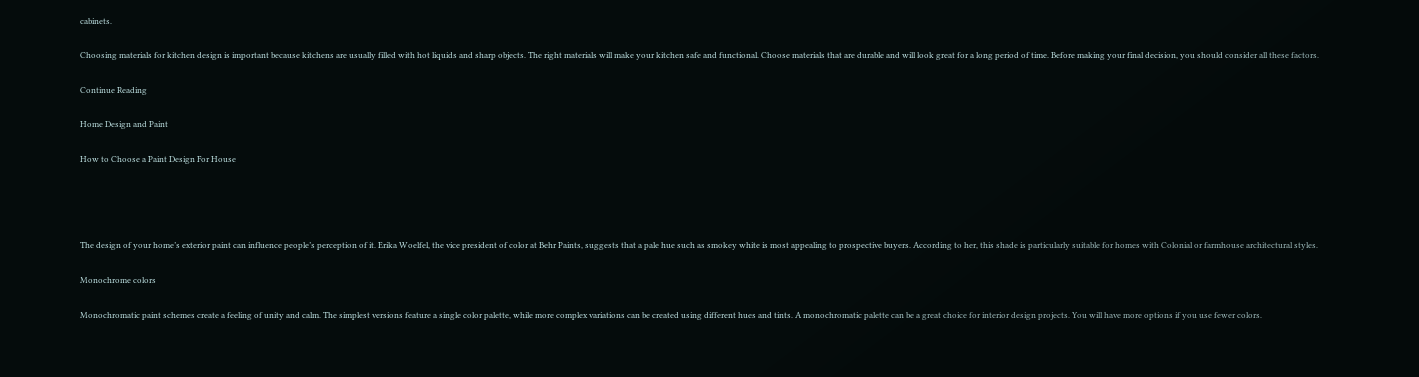cabinets.

Choosing materials for kitchen design is important because kitchens are usually filled with hot liquids and sharp objects. The right materials will make your kitchen safe and functional. Choose materials that are durable and will look great for a long period of time. Before making your final decision, you should consider all these factors.

Continue Reading

Home Design and Paint

How to Choose a Paint Design For House




The design of your home’s exterior paint can influence people’s perception of it. Erika Woelfel, the vice president of color at Behr Paints, suggests that a pale hue such as smokey white is most appealing to prospective buyers. According to her, this shade is particularly suitable for homes with Colonial or farmhouse architectural styles.

Monochrome colors

Monochromatic paint schemes create a feeling of unity and calm. The simplest versions feature a single color palette, while more complex variations can be created using different hues and tints. A monochromatic palette can be a great choice for interior design projects. You will have more options if you use fewer colors.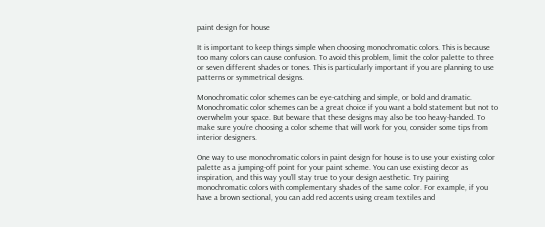paint design for house

It is important to keep things simple when choosing monochromatic colors. This is because too many colors can cause confusion. To avoid this problem, limit the color palette to three or seven different shades or tones. This is particularly important if you are planning to use patterns or symmetrical designs.

Monochromatic color schemes can be eye-catching and simple, or bold and dramatic. Monochromatic color schemes can be a great choice if you want a bold statement but not to overwhelm your space. But beware that these designs may also be too heavy-handed. To make sure you’re choosing a color scheme that will work for you, consider some tips from interior designers.

One way to use monochromatic colors in paint design for house is to use your existing color palette as a jumping-off point for your paint scheme. You can use existing decor as inspiration, and this way you’ll stay true to your design aesthetic. Try pairing monochromatic colors with complementary shades of the same color. For example, if you have a brown sectional, you can add red accents using cream textiles and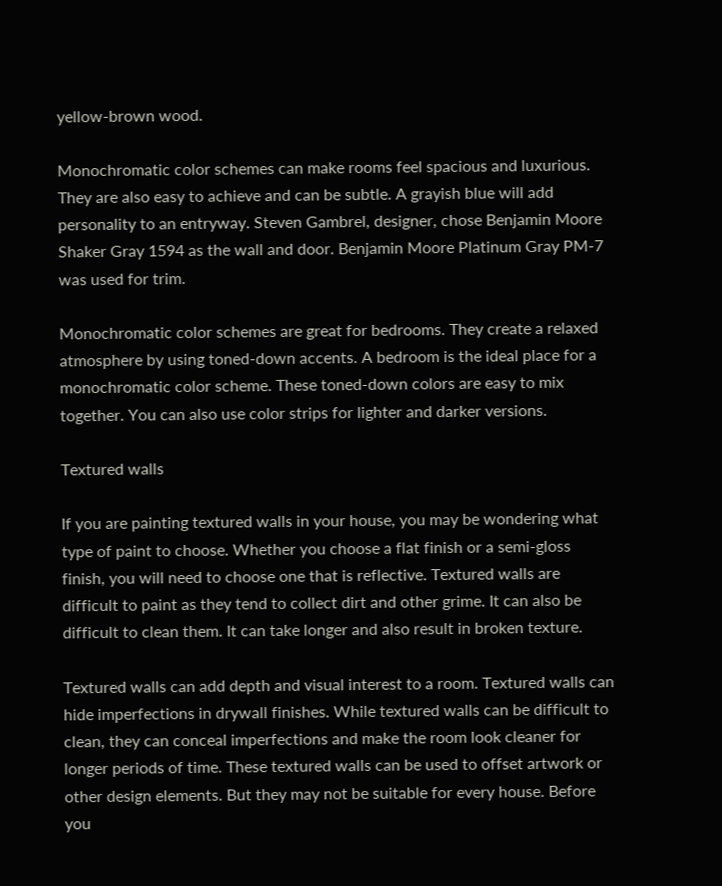yellow-brown wood.

Monochromatic color schemes can make rooms feel spacious and luxurious. They are also easy to achieve and can be subtle. A grayish blue will add personality to an entryway. Steven Gambrel, designer, chose Benjamin Moore Shaker Gray 1594 as the wall and door. Benjamin Moore Platinum Gray PM-7 was used for trim.

Monochromatic color schemes are great for bedrooms. They create a relaxed atmosphere by using toned-down accents. A bedroom is the ideal place for a monochromatic color scheme. These toned-down colors are easy to mix together. You can also use color strips for lighter and darker versions.

Textured walls

If you are painting textured walls in your house, you may be wondering what type of paint to choose. Whether you choose a flat finish or a semi-gloss finish, you will need to choose one that is reflective. Textured walls are difficult to paint as they tend to collect dirt and other grime. It can also be difficult to clean them. It can take longer and also result in broken texture.

Textured walls can add depth and visual interest to a room. Textured walls can hide imperfections in drywall finishes. While textured walls can be difficult to clean, they can conceal imperfections and make the room look cleaner for longer periods of time. These textured walls can be used to offset artwork or other design elements. But they may not be suitable for every house. Before you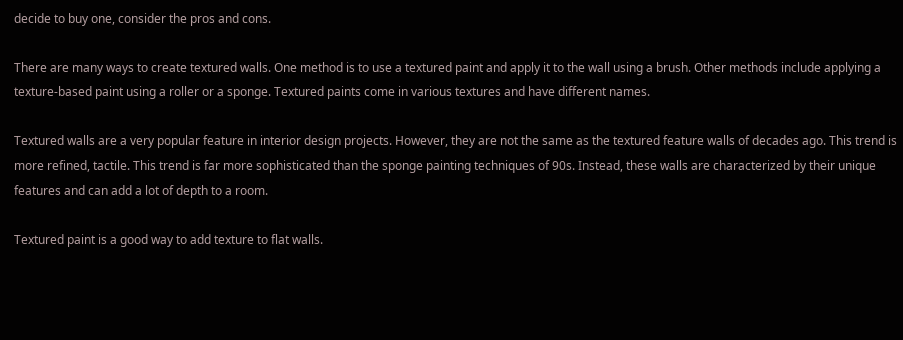decide to buy one, consider the pros and cons.

There are many ways to create textured walls. One method is to use a textured paint and apply it to the wall using a brush. Other methods include applying a texture-based paint using a roller or a sponge. Textured paints come in various textures and have different names.

Textured walls are a very popular feature in interior design projects. However, they are not the same as the textured feature walls of decades ago. This trend is more refined, tactile. This trend is far more sophisticated than the sponge painting techniques of 90s. Instead, these walls are characterized by their unique features and can add a lot of depth to a room.

Textured paint is a good way to add texture to flat walls.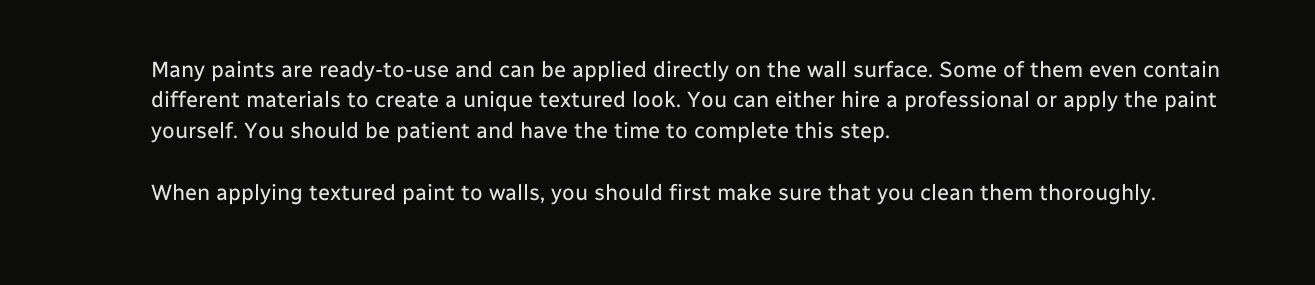Many paints are ready-to-use and can be applied directly on the wall surface. Some of them even contain different materials to create a unique textured look. You can either hire a professional or apply the paint yourself. You should be patient and have the time to complete this step.

When applying textured paint to walls, you should first make sure that you clean them thoroughly.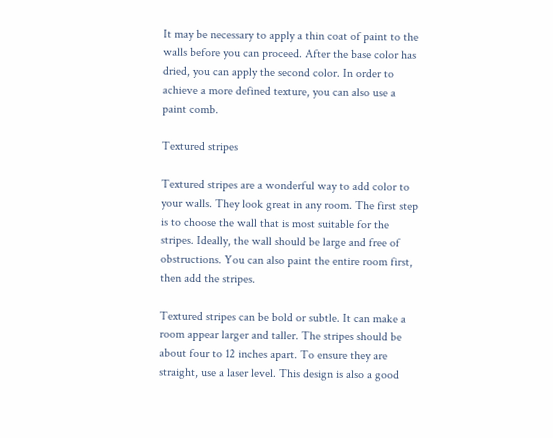It may be necessary to apply a thin coat of paint to the walls before you can proceed. After the base color has dried, you can apply the second color. In order to achieve a more defined texture, you can also use a paint comb.

Textured stripes

Textured stripes are a wonderful way to add color to your walls. They look great in any room. The first step is to choose the wall that is most suitable for the stripes. Ideally, the wall should be large and free of obstructions. You can also paint the entire room first, then add the stripes.

Textured stripes can be bold or subtle. It can make a room appear larger and taller. The stripes should be about four to 12 inches apart. To ensure they are straight, use a laser level. This design is also a good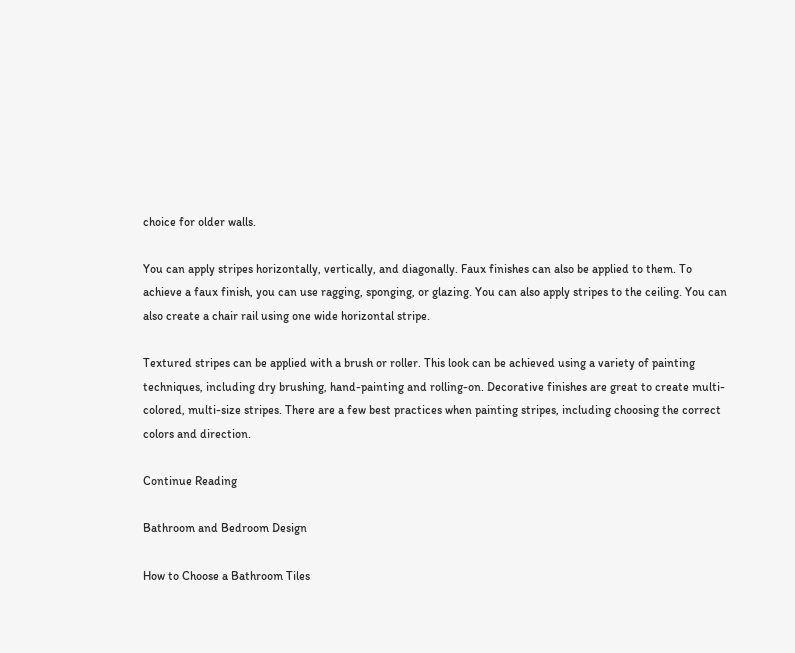choice for older walls.

You can apply stripes horizontally, vertically, and diagonally. Faux finishes can also be applied to them. To achieve a faux finish, you can use ragging, sponging, or glazing. You can also apply stripes to the ceiling. You can also create a chair rail using one wide horizontal stripe.

Textured stripes can be applied with a brush or roller. This look can be achieved using a variety of painting techniques, including dry brushing, hand-painting and rolling-on. Decorative finishes are great to create multi-colored, multi-size stripes. There are a few best practices when painting stripes, including choosing the correct colors and direction.

Continue Reading

Bathroom and Bedroom Design

How to Choose a Bathroom Tiles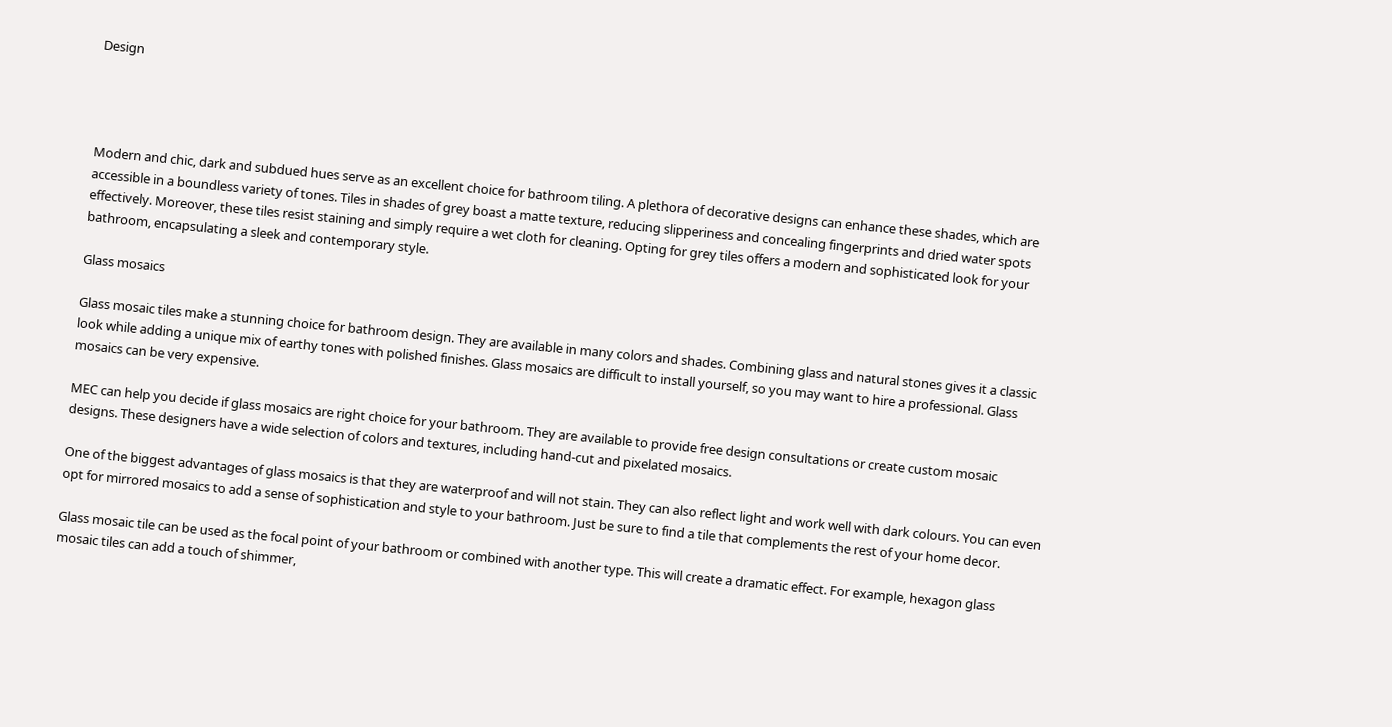Design




Modern and chic, dark and subdued hues serve as an excellent choice for bathroom tiling. A plethora of decorative designs can enhance these shades, which are accessible in a boundless variety of tones. Tiles in shades of grey boast a matte texture, reducing slipperiness and concealing fingerprints and dried water spots effectively. Moreover, these tiles resist staining and simply require a wet cloth for cleaning. Opting for grey tiles offers a modern and sophisticated look for your bathroom, encapsulating a sleek and contemporary style.

Glass mosaics

Glass mosaic tiles make a stunning choice for bathroom design. They are available in many colors and shades. Combining glass and natural stones gives it a classic look while adding a unique mix of earthy tones with polished finishes. Glass mosaics are difficult to install yourself, so you may want to hire a professional. Glass mosaics can be very expensive.

MEC can help you decide if glass mosaics are right choice for your bathroom. They are available to provide free design consultations or create custom mosaic designs. These designers have a wide selection of colors and textures, including hand-cut and pixelated mosaics.

One of the biggest advantages of glass mosaics is that they are waterproof and will not stain. They can also reflect light and work well with dark colours. You can even opt for mirrored mosaics to add a sense of sophistication and style to your bathroom. Just be sure to find a tile that complements the rest of your home decor.

Glass mosaic tile can be used as the focal point of your bathroom or combined with another type. This will create a dramatic effect. For example, hexagon glass mosaic tiles can add a touch of shimmer,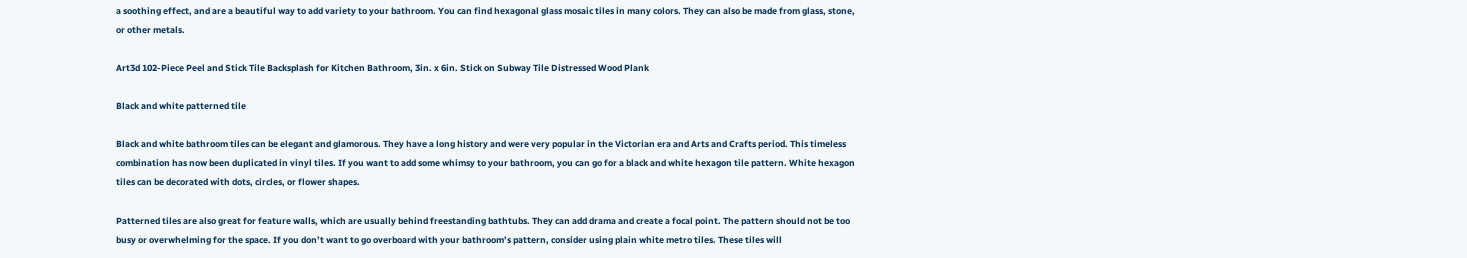a soothing effect, and are a beautiful way to add variety to your bathroom. You can find hexagonal glass mosaic tiles in many colors. They can also be made from glass, stone, or other metals.

Art3d 102-Piece Peel and Stick Tile Backsplash for Kitchen Bathroom, 3in. x 6in. Stick on Subway Tile Distressed Wood Plank

Black and white patterned tile

Black and white bathroom tiles can be elegant and glamorous. They have a long history and were very popular in the Victorian era and Arts and Crafts period. This timeless combination has now been duplicated in vinyl tiles. If you want to add some whimsy to your bathroom, you can go for a black and white hexagon tile pattern. White hexagon tiles can be decorated with dots, circles, or flower shapes.

Patterned tiles are also great for feature walls, which are usually behind freestanding bathtubs. They can add drama and create a focal point. The pattern should not be too busy or overwhelming for the space. If you don’t want to go overboard with your bathroom’s pattern, consider using plain white metro tiles. These tiles will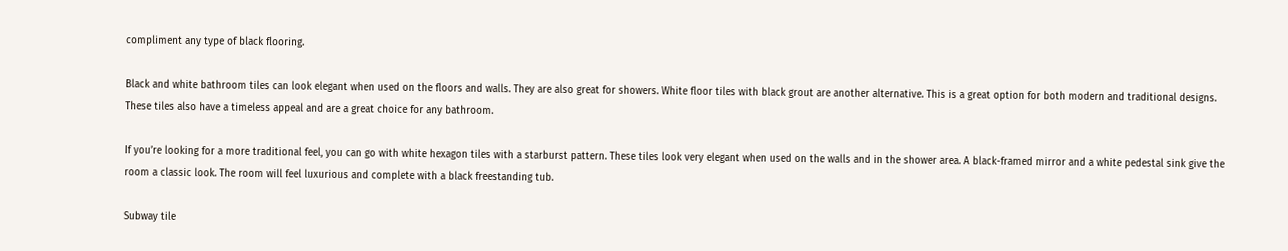compliment any type of black flooring.

Black and white bathroom tiles can look elegant when used on the floors and walls. They are also great for showers. White floor tiles with black grout are another alternative. This is a great option for both modern and traditional designs. These tiles also have a timeless appeal and are a great choice for any bathroom.

If you’re looking for a more traditional feel, you can go with white hexagon tiles with a starburst pattern. These tiles look very elegant when used on the walls and in the shower area. A black-framed mirror and a white pedestal sink give the room a classic look. The room will feel luxurious and complete with a black freestanding tub.

Subway tile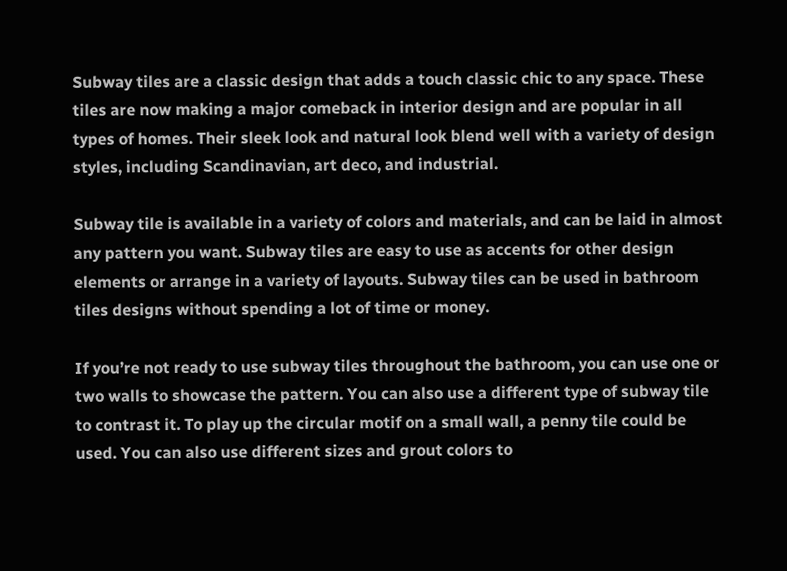Subway tiles are a classic design that adds a touch classic chic to any space. These tiles are now making a major comeback in interior design and are popular in all types of homes. Their sleek look and natural look blend well with a variety of design styles, including Scandinavian, art deco, and industrial.

Subway tile is available in a variety of colors and materials, and can be laid in almost any pattern you want. Subway tiles are easy to use as accents for other design elements or arrange in a variety of layouts. Subway tiles can be used in bathroom tiles designs without spending a lot of time or money.

If you’re not ready to use subway tiles throughout the bathroom, you can use one or two walls to showcase the pattern. You can also use a different type of subway tile to contrast it. To play up the circular motif on a small wall, a penny tile could be used. You can also use different sizes and grout colors to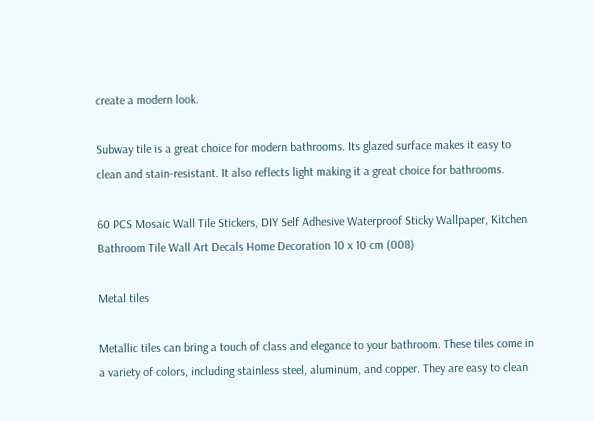create a modern look.

Subway tile is a great choice for modern bathrooms. Its glazed surface makes it easy to clean and stain-resistant. It also reflects light making it a great choice for bathrooms.

60 PCS Mosaic Wall Tile Stickers, DIY Self Adhesive Waterproof Sticky Wallpaper, Kitchen Bathroom Tile Wall Art Decals Home Decoration 10 x 10 cm (008)

Metal tiles

Metallic tiles can bring a touch of class and elegance to your bathroom. These tiles come in a variety of colors, including stainless steel, aluminum, and copper. They are easy to clean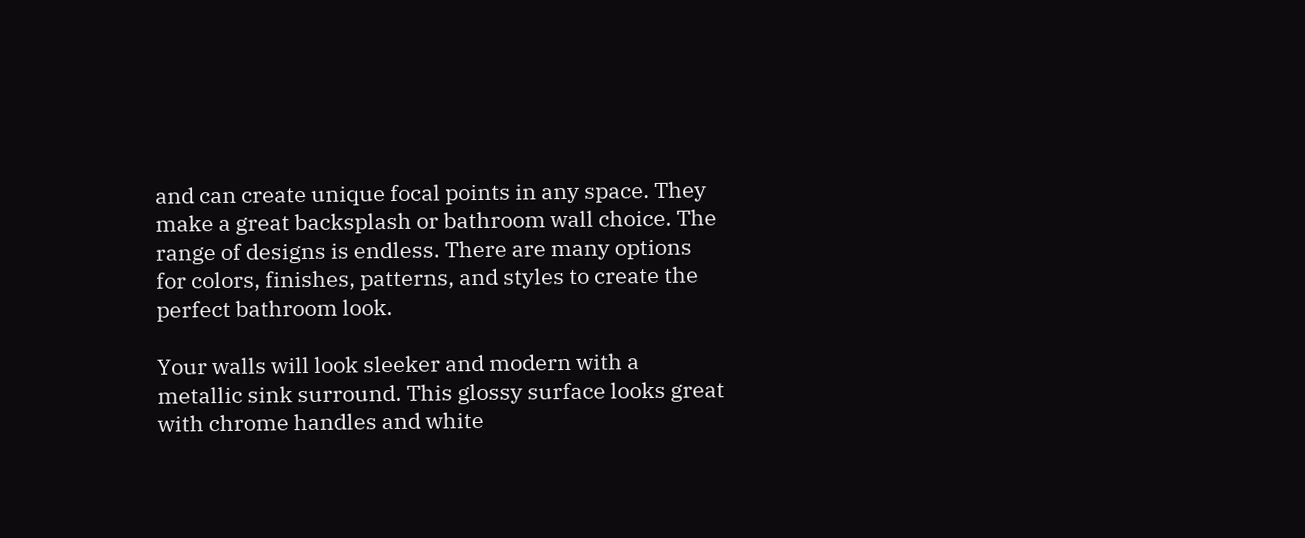and can create unique focal points in any space. They make a great backsplash or bathroom wall choice. The range of designs is endless. There are many options for colors, finishes, patterns, and styles to create the perfect bathroom look.

Your walls will look sleeker and modern with a metallic sink surround. This glossy surface looks great with chrome handles and white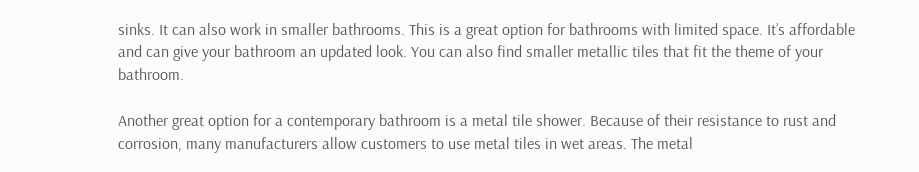sinks. It can also work in smaller bathrooms. This is a great option for bathrooms with limited space. It’s affordable and can give your bathroom an updated look. You can also find smaller metallic tiles that fit the theme of your bathroom.

Another great option for a contemporary bathroom is a metal tile shower. Because of their resistance to rust and corrosion, many manufacturers allow customers to use metal tiles in wet areas. The metal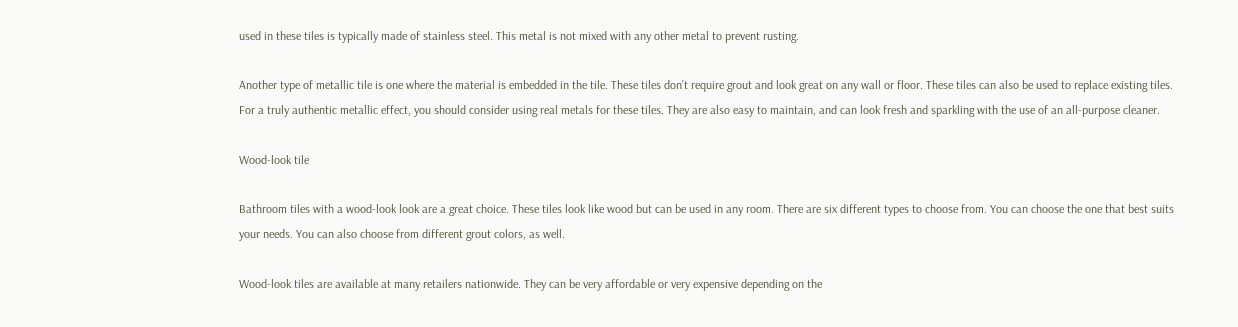used in these tiles is typically made of stainless steel. This metal is not mixed with any other metal to prevent rusting.

Another type of metallic tile is one where the material is embedded in the tile. These tiles don’t require grout and look great on any wall or floor. These tiles can also be used to replace existing tiles. For a truly authentic metallic effect, you should consider using real metals for these tiles. They are also easy to maintain, and can look fresh and sparkling with the use of an all-purpose cleaner.

Wood-look tile

Bathroom tiles with a wood-look look are a great choice. These tiles look like wood but can be used in any room. There are six different types to choose from. You can choose the one that best suits your needs. You can also choose from different grout colors, as well.

Wood-look tiles are available at many retailers nationwide. They can be very affordable or very expensive depending on the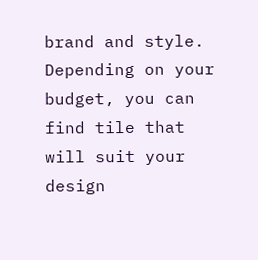brand and style. Depending on your budget, you can find tile that will suit your design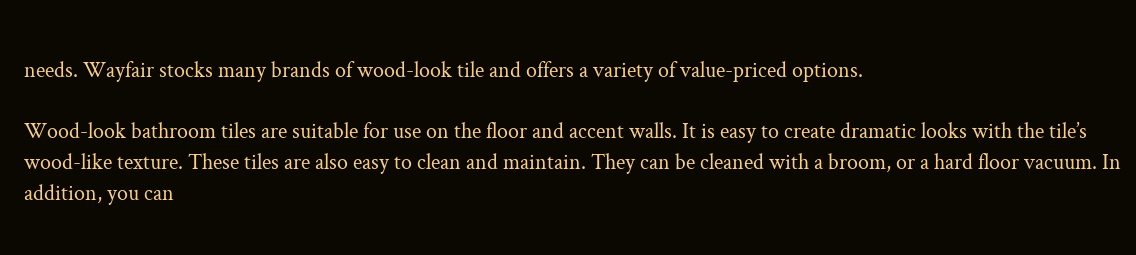needs. Wayfair stocks many brands of wood-look tile and offers a variety of value-priced options.

Wood-look bathroom tiles are suitable for use on the floor and accent walls. It is easy to create dramatic looks with the tile’s wood-like texture. These tiles are also easy to clean and maintain. They can be cleaned with a broom, or a hard floor vacuum. In addition, you can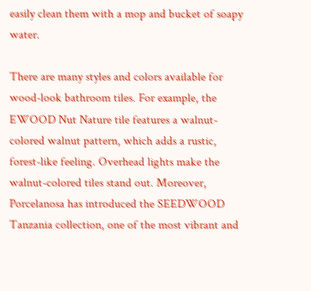easily clean them with a mop and bucket of soapy water.

There are many styles and colors available for wood-look bathroom tiles. For example, the EWOOD Nut Nature tile features a walnut-colored walnut pattern, which adds a rustic, forest-like feeling. Overhead lights make the walnut-colored tiles stand out. Moreover, Porcelanosa has introduced the SEEDWOOD Tanzania collection, one of the most vibrant and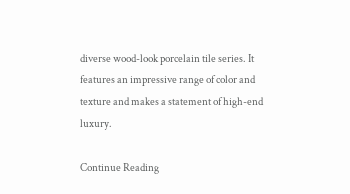diverse wood-look porcelain tile series. It features an impressive range of color and texture and makes a statement of high-end luxury.

Continue Reading